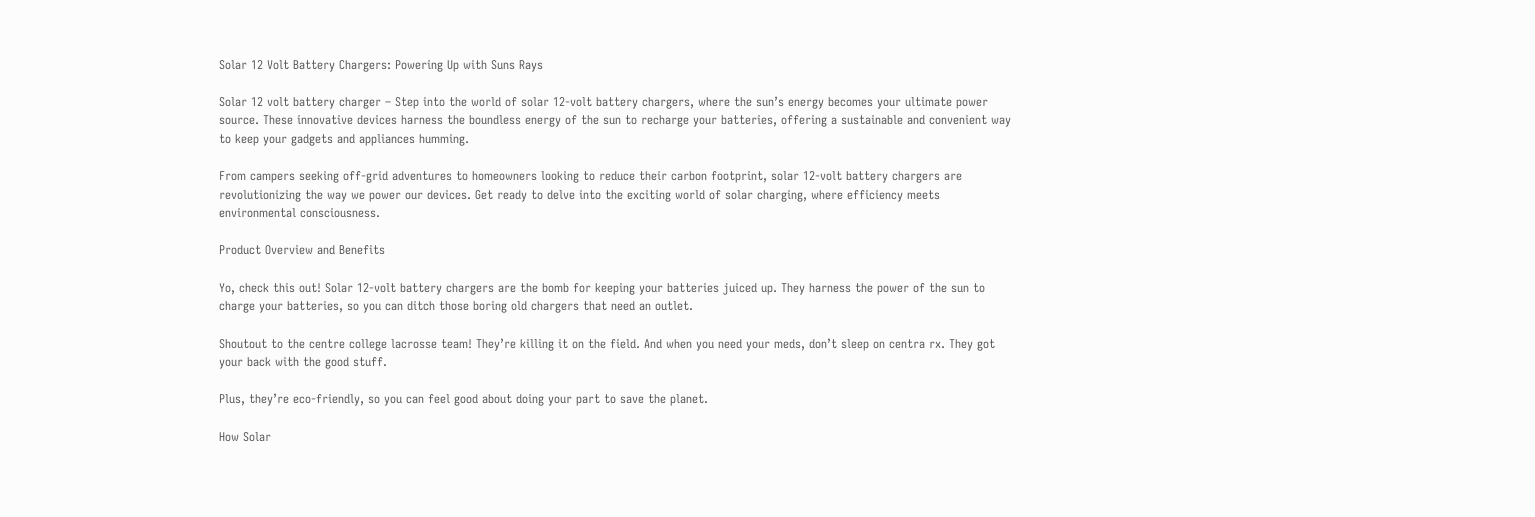Solar 12 Volt Battery Chargers: Powering Up with Suns Rays

Solar 12 volt battery charger – Step into the world of solar 12-volt battery chargers, where the sun’s energy becomes your ultimate power source. These innovative devices harness the boundless energy of the sun to recharge your batteries, offering a sustainable and convenient way to keep your gadgets and appliances humming.

From campers seeking off-grid adventures to homeowners looking to reduce their carbon footprint, solar 12-volt battery chargers are revolutionizing the way we power our devices. Get ready to delve into the exciting world of solar charging, where efficiency meets environmental consciousness.

Product Overview and Benefits

Yo, check this out! Solar 12-volt battery chargers are the bomb for keeping your batteries juiced up. They harness the power of the sun to charge your batteries, so you can ditch those boring old chargers that need an outlet.

Shoutout to the centre college lacrosse team! They’re killing it on the field. And when you need your meds, don’t sleep on centra rx. They got your back with the good stuff.

Plus, they’re eco-friendly, so you can feel good about doing your part to save the planet.

How Solar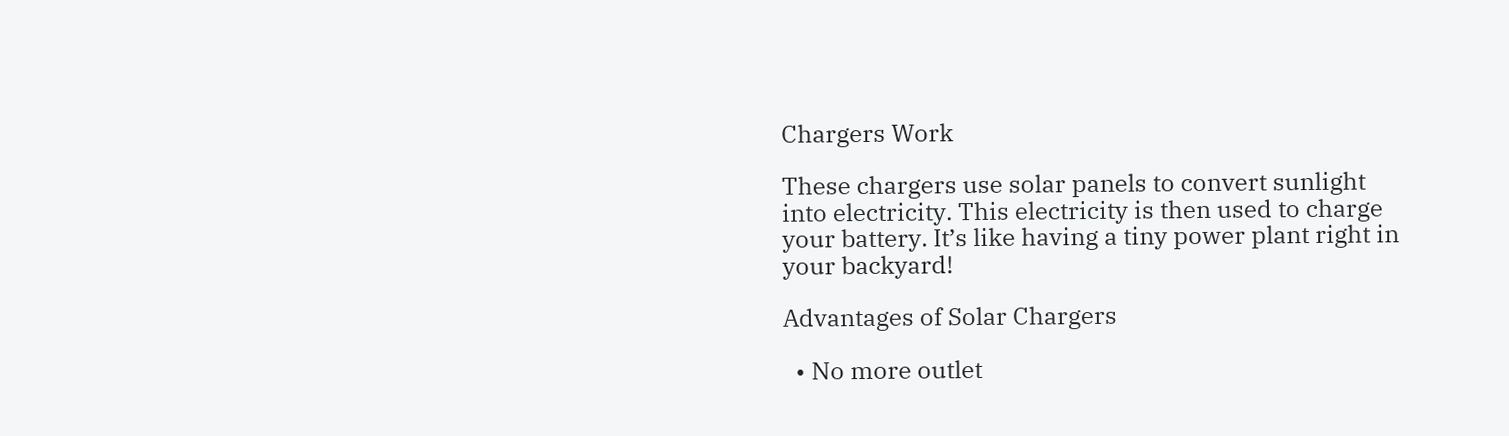Chargers Work

These chargers use solar panels to convert sunlight into electricity. This electricity is then used to charge your battery. It’s like having a tiny power plant right in your backyard!

Advantages of Solar Chargers

  • No more outlet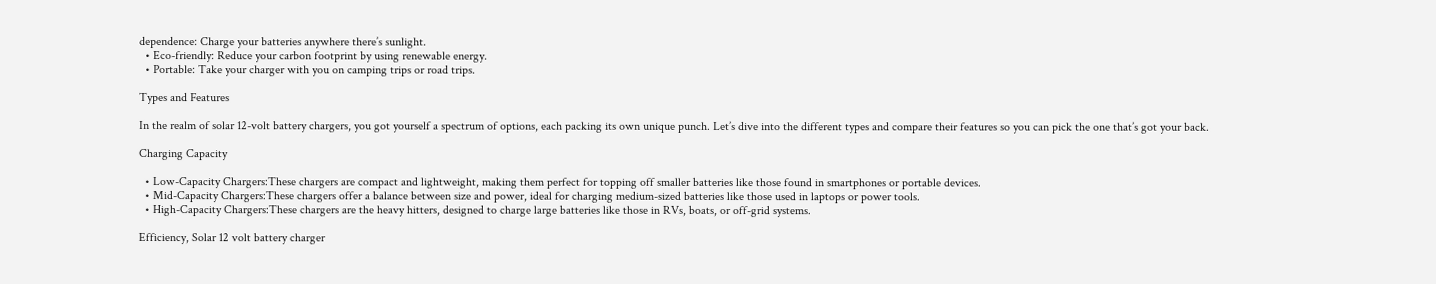dependence: Charge your batteries anywhere there’s sunlight.
  • Eco-friendly: Reduce your carbon footprint by using renewable energy.
  • Portable: Take your charger with you on camping trips or road trips.

Types and Features

In the realm of solar 12-volt battery chargers, you got yourself a spectrum of options, each packing its own unique punch. Let’s dive into the different types and compare their features so you can pick the one that’s got your back.

Charging Capacity

  • Low-Capacity Chargers:These chargers are compact and lightweight, making them perfect for topping off smaller batteries like those found in smartphones or portable devices.
  • Mid-Capacity Chargers:These chargers offer a balance between size and power, ideal for charging medium-sized batteries like those used in laptops or power tools.
  • High-Capacity Chargers:These chargers are the heavy hitters, designed to charge large batteries like those in RVs, boats, or off-grid systems.

Efficiency, Solar 12 volt battery charger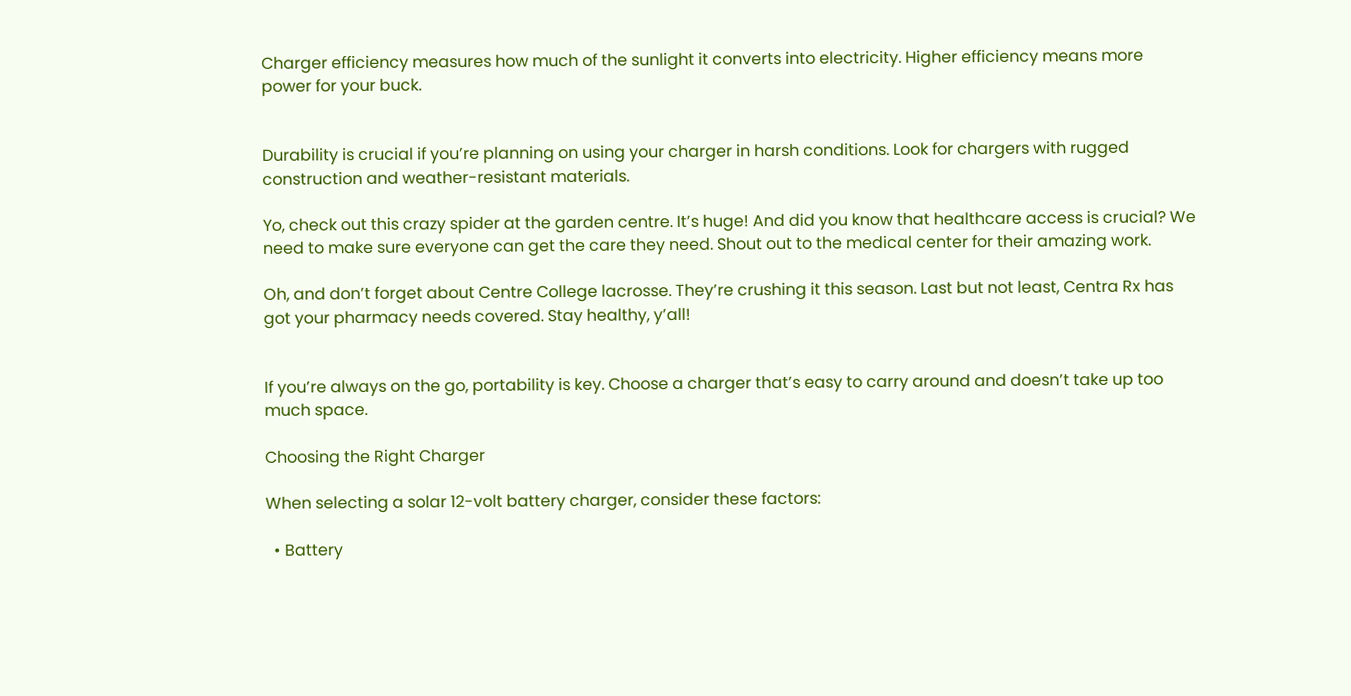Charger efficiency measures how much of the sunlight it converts into electricity. Higher efficiency means more power for your buck.


Durability is crucial if you’re planning on using your charger in harsh conditions. Look for chargers with rugged construction and weather-resistant materials.

Yo, check out this crazy spider at the garden centre. It’s huge! And did you know that healthcare access is crucial? We need to make sure everyone can get the care they need. Shout out to the medical center for their amazing work.

Oh, and don’t forget about Centre College lacrosse. They’re crushing it this season. Last but not least, Centra Rx has got your pharmacy needs covered. Stay healthy, y’all!


If you’re always on the go, portability is key. Choose a charger that’s easy to carry around and doesn’t take up too much space.

Choosing the Right Charger

When selecting a solar 12-volt battery charger, consider these factors:

  • Battery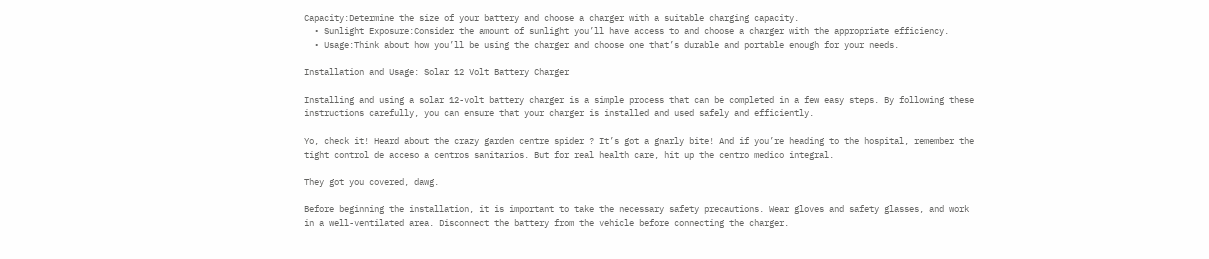Capacity:Determine the size of your battery and choose a charger with a suitable charging capacity.
  • Sunlight Exposure:Consider the amount of sunlight you’ll have access to and choose a charger with the appropriate efficiency.
  • Usage:Think about how you’ll be using the charger and choose one that’s durable and portable enough for your needs.

Installation and Usage: Solar 12 Volt Battery Charger

Installing and using a solar 12-volt battery charger is a simple process that can be completed in a few easy steps. By following these instructions carefully, you can ensure that your charger is installed and used safely and efficiently.

Yo, check it! Heard about the crazy garden centre spider ? It’s got a gnarly bite! And if you’re heading to the hospital, remember the tight control de acceso a centros sanitarios. But for real health care, hit up the centro medico integral.

They got you covered, dawg.

Before beginning the installation, it is important to take the necessary safety precautions. Wear gloves and safety glasses, and work in a well-ventilated area. Disconnect the battery from the vehicle before connecting the charger.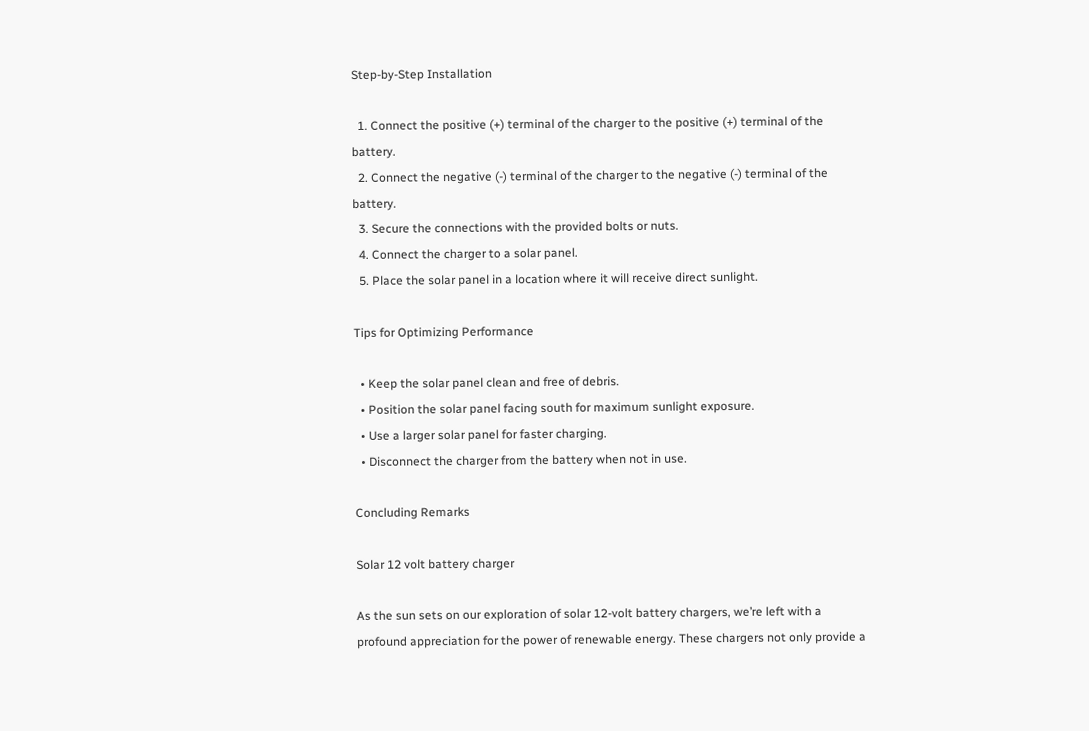Step-by-Step Installation

  1. Connect the positive (+) terminal of the charger to the positive (+) terminal of the battery.
  2. Connect the negative (-) terminal of the charger to the negative (-) terminal of the battery.
  3. Secure the connections with the provided bolts or nuts.
  4. Connect the charger to a solar panel.
  5. Place the solar panel in a location where it will receive direct sunlight.

Tips for Optimizing Performance

  • Keep the solar panel clean and free of debris.
  • Position the solar panel facing south for maximum sunlight exposure.
  • Use a larger solar panel for faster charging.
  • Disconnect the charger from the battery when not in use.

Concluding Remarks

Solar 12 volt battery charger

As the sun sets on our exploration of solar 12-volt battery chargers, we’re left with a profound appreciation for the power of renewable energy. These chargers not only provide a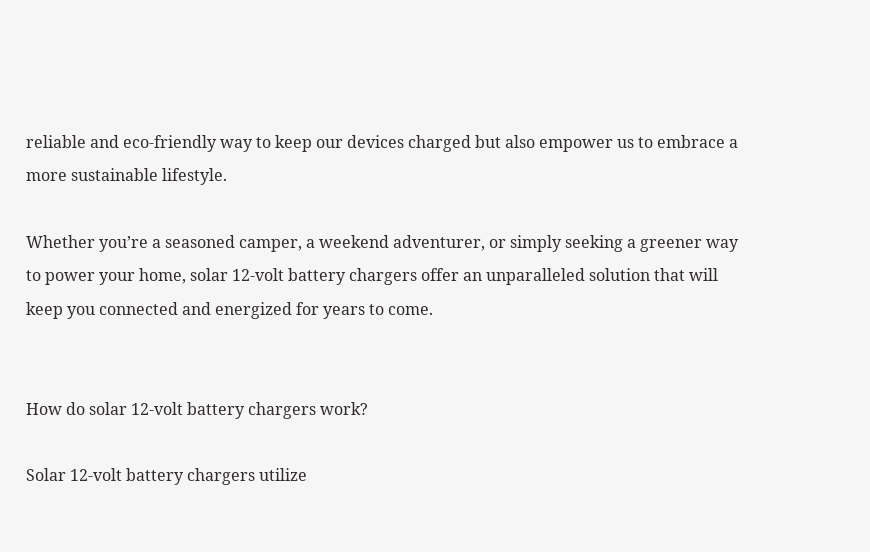reliable and eco-friendly way to keep our devices charged but also empower us to embrace a more sustainable lifestyle.

Whether you’re a seasoned camper, a weekend adventurer, or simply seeking a greener way to power your home, solar 12-volt battery chargers offer an unparalleled solution that will keep you connected and energized for years to come.


How do solar 12-volt battery chargers work?

Solar 12-volt battery chargers utilize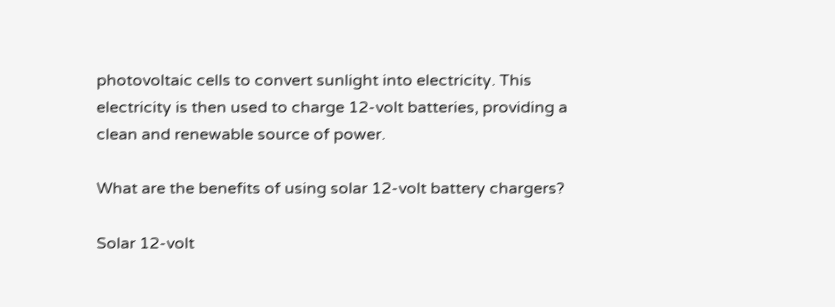photovoltaic cells to convert sunlight into electricity. This electricity is then used to charge 12-volt batteries, providing a clean and renewable source of power.

What are the benefits of using solar 12-volt battery chargers?

Solar 12-volt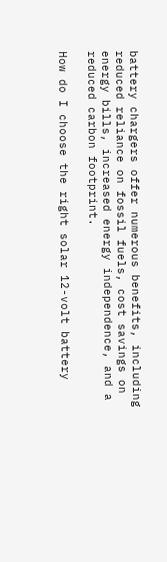battery chargers offer numerous benefits, including reduced reliance on fossil fuels, cost savings on energy bills, increased energy independence, and a reduced carbon footprint.

How do I choose the right solar 12-volt battery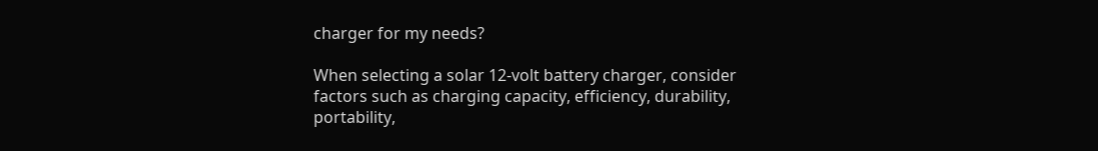charger for my needs?

When selecting a solar 12-volt battery charger, consider factors such as charging capacity, efficiency, durability, portability,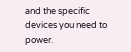and the specific devices you need to power.